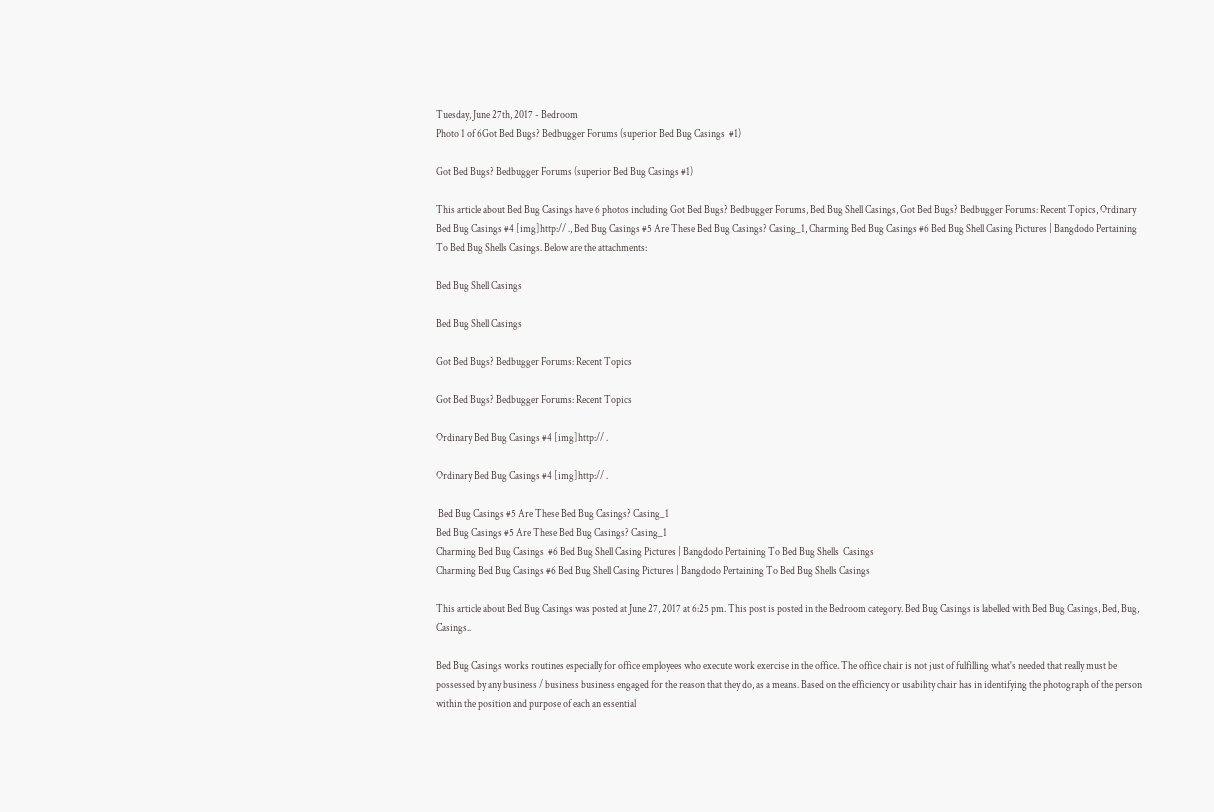Tuesday, June 27th, 2017 - Bedroom
Photo 1 of 6Got Bed Bugs? Bedbugger Forums (superior Bed Bug Casings  #1)

Got Bed Bugs? Bedbugger Forums (superior Bed Bug Casings #1)

This article about Bed Bug Casings have 6 photos including Got Bed Bugs? Bedbugger Forums, Bed Bug Shell Casings, Got Bed Bugs? Bedbugger Forums: Recent Topics, Ordinary Bed Bug Casings #4 [img]http:// ., Bed Bug Casings #5 Are These Bed Bug Casings? Casing_1, Charming Bed Bug Casings #6 Bed Bug Shell Casing Pictures | Bangdodo Pertaining To Bed Bug Shells Casings. Below are the attachments:

Bed Bug Shell Casings

Bed Bug Shell Casings

Got Bed Bugs? Bedbugger Forums: Recent Topics

Got Bed Bugs? Bedbugger Forums: Recent Topics

Ordinary Bed Bug Casings #4 [img]http:// .

Ordinary Bed Bug Casings #4 [img]http:// .

 Bed Bug Casings #5 Are These Bed Bug Casings? Casing_1
Bed Bug Casings #5 Are These Bed Bug Casings? Casing_1
Charming Bed Bug Casings  #6 Bed Bug Shell Casing Pictures | Bangdodo Pertaining To Bed Bug Shells  Casings
Charming Bed Bug Casings #6 Bed Bug Shell Casing Pictures | Bangdodo Pertaining To Bed Bug Shells Casings

This article about Bed Bug Casings was posted at June 27, 2017 at 6:25 pm. This post is posted in the Bedroom category. Bed Bug Casings is labelled with Bed Bug Casings, Bed, Bug, Casings..

Bed Bug Casings works routines especially for office employees who execute work exercise in the office. The office chair is not just of fulfilling what's needed that really must be possessed by any business / business business engaged for the reason that they do, as a means. Based on the efficiency or usability chair has in identifying the photograph of the person within the position and purpose of each an essential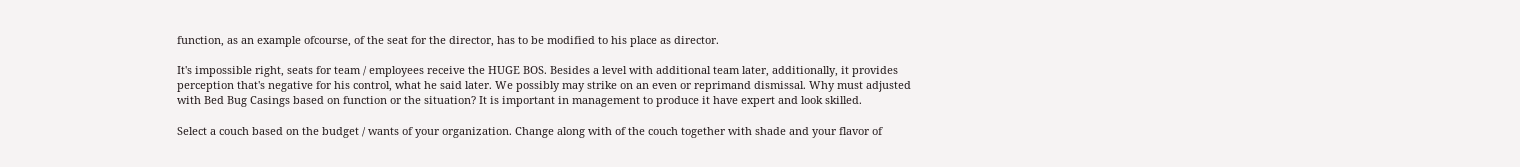function, as an example ofcourse, of the seat for the director, has to be modified to his place as director.

It's impossible right, seats for team / employees receive the HUGE BOS. Besides a level with additional team later, additionally, it provides perception that's negative for his control, what he said later. We possibly may strike on an even or reprimand dismissal. Why must adjusted with Bed Bug Casings based on function or the situation? It is important in management to produce it have expert and look skilled.

Select a couch based on the budget / wants of your organization. Change along with of the couch together with shade and your flavor of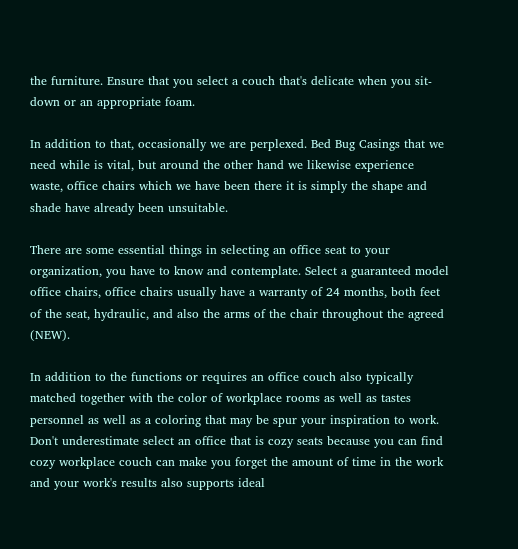the furniture. Ensure that you select a couch that's delicate when you sit-down or an appropriate foam.

In addition to that, occasionally we are perplexed. Bed Bug Casings that we need while is vital, but around the other hand we likewise experience waste, office chairs which we have been there it is simply the shape and shade have already been unsuitable.

There are some essential things in selecting an office seat to your organization, you have to know and contemplate. Select a guaranteed model office chairs, office chairs usually have a warranty of 24 months, both feet of the seat, hydraulic, and also the arms of the chair throughout the agreed (NEW).

In addition to the functions or requires an office couch also typically matched together with the color of workplace rooms as well as tastes personnel as well as a coloring that may be spur your inspiration to work. Don't underestimate select an office that is cozy seats because you can find cozy workplace couch can make you forget the amount of time in the work and your work's results also supports ideal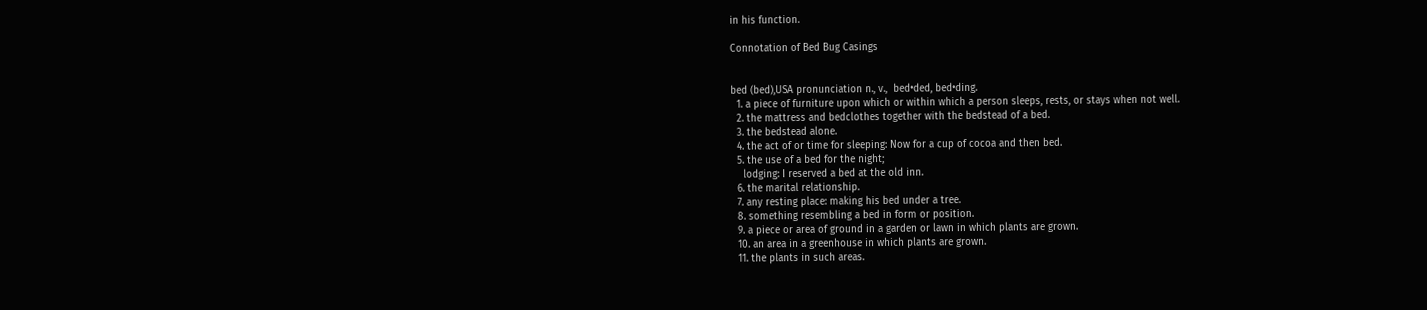in his function.

Connotation of Bed Bug Casings


bed (bed),USA pronunciation n., v.,  bed•ded, bed•ding.
  1. a piece of furniture upon which or within which a person sleeps, rests, or stays when not well.
  2. the mattress and bedclothes together with the bedstead of a bed.
  3. the bedstead alone.
  4. the act of or time for sleeping: Now for a cup of cocoa and then bed.
  5. the use of a bed for the night;
    lodging: I reserved a bed at the old inn.
  6. the marital relationship.
  7. any resting place: making his bed under a tree.
  8. something resembling a bed in form or position.
  9. a piece or area of ground in a garden or lawn in which plants are grown.
  10. an area in a greenhouse in which plants are grown.
  11. the plants in such areas.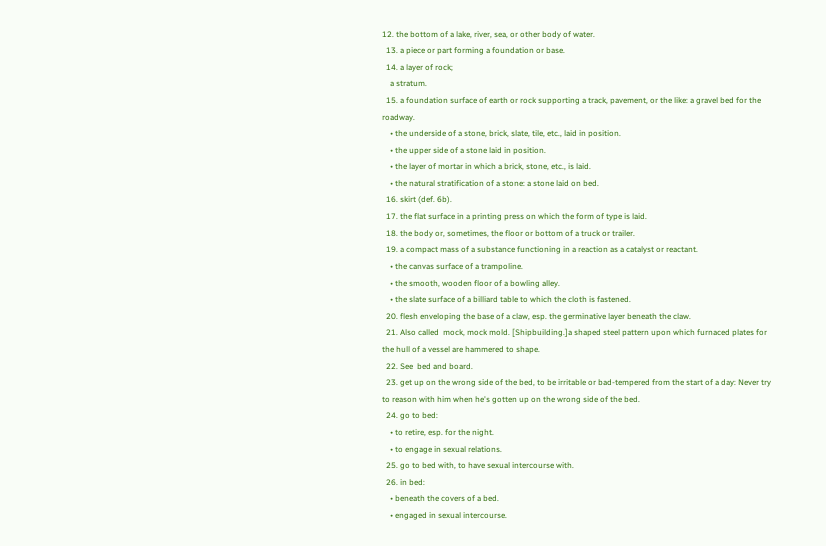12. the bottom of a lake, river, sea, or other body of water.
  13. a piece or part forming a foundation or base.
  14. a layer of rock;
    a stratum.
  15. a foundation surface of earth or rock supporting a track, pavement, or the like: a gravel bed for the roadway.
    • the underside of a stone, brick, slate, tile, etc., laid in position.
    • the upper side of a stone laid in position.
    • the layer of mortar in which a brick, stone, etc., is laid.
    • the natural stratification of a stone: a stone laid on bed.
  16. skirt (def. 6b).
  17. the flat surface in a printing press on which the form of type is laid.
  18. the body or, sometimes, the floor or bottom of a truck or trailer.
  19. a compact mass of a substance functioning in a reaction as a catalyst or reactant.
    • the canvas surface of a trampoline.
    • the smooth, wooden floor of a bowling alley.
    • the slate surface of a billiard table to which the cloth is fastened.
  20. flesh enveloping the base of a claw, esp. the germinative layer beneath the claw.
  21. Also called  mock, mock mold. [Shipbuilding.]a shaped steel pattern upon which furnaced plates for the hull of a vessel are hammered to shape.
  22. See  bed and board.
  23. get up on the wrong side of the bed, to be irritable or bad-tempered from the start of a day: Never try to reason with him when he's gotten up on the wrong side of the bed.
  24. go to bed:
    • to retire, esp. for the night.
    • to engage in sexual relations.
  25. go to bed with, to have sexual intercourse with.
  26. in bed:
    • beneath the covers of a bed.
    • engaged in sexual intercourse.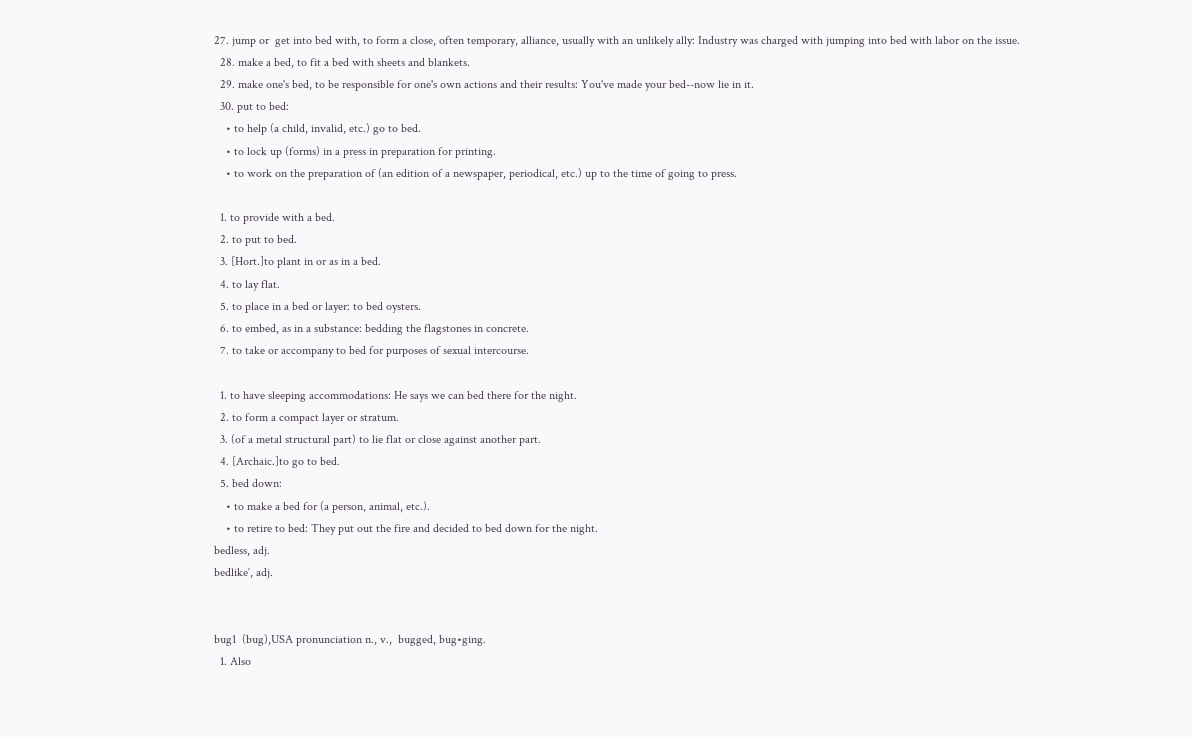27. jump or  get into bed with, to form a close, often temporary, alliance, usually with an unlikely ally: Industry was charged with jumping into bed with labor on the issue.
  28. make a bed, to fit a bed with sheets and blankets.
  29. make one's bed, to be responsible for one's own actions and their results: You've made your bed--now lie in it.
  30. put to bed:
    • to help (a child, invalid, etc.) go to bed.
    • to lock up (forms) in a press in preparation for printing.
    • to work on the preparation of (an edition of a newspaper, periodical, etc.) up to the time of going to press.

  1. to provide with a bed.
  2. to put to bed.
  3. [Hort.]to plant in or as in a bed.
  4. to lay flat.
  5. to place in a bed or layer: to bed oysters.
  6. to embed, as in a substance: bedding the flagstones in concrete.
  7. to take or accompany to bed for purposes of sexual intercourse.

  1. to have sleeping accommodations: He says we can bed there for the night.
  2. to form a compact layer or stratum.
  3. (of a metal structural part) to lie flat or close against another part.
  4. [Archaic.]to go to bed.
  5. bed down:
    • to make a bed for (a person, animal, etc.).
    • to retire to bed: They put out the fire and decided to bed down for the night.
bedless, adj.
bedlike′, adj.


bug1  (bug),USA pronunciation n., v.,  bugged, bug•ging.
  1. Also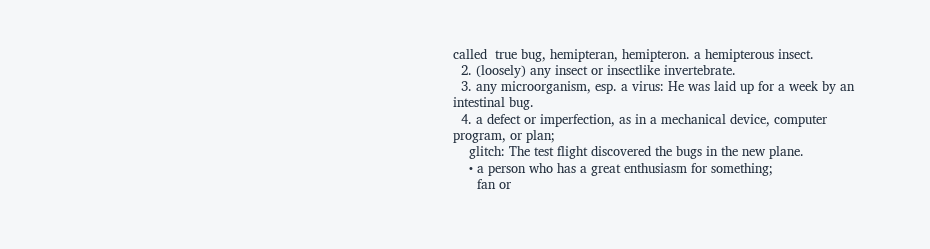called  true bug, hemipteran, hemipteron. a hemipterous insect.
  2. (loosely) any insect or insectlike invertebrate.
  3. any microorganism, esp. a virus: He was laid up for a week by an intestinal bug.
  4. a defect or imperfection, as in a mechanical device, computer program, or plan;
    glitch: The test flight discovered the bugs in the new plane.
    • a person who has a great enthusiasm for something;
      fan or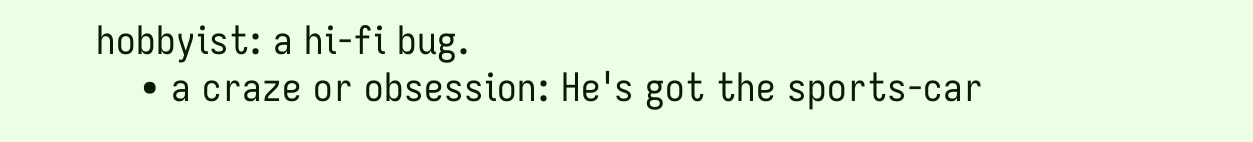hobbyist: a hi-fi bug.
    • a craze or obsession: He's got the sports-car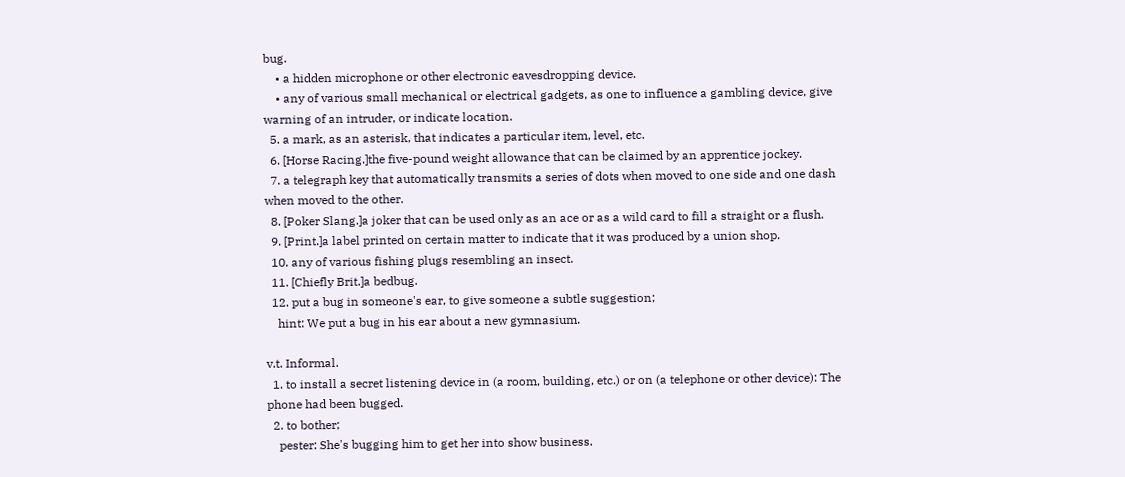bug.
    • a hidden microphone or other electronic eavesdropping device.
    • any of various small mechanical or electrical gadgets, as one to influence a gambling device, give warning of an intruder, or indicate location.
  5. a mark, as an asterisk, that indicates a particular item, level, etc.
  6. [Horse Racing.]the five-pound weight allowance that can be claimed by an apprentice jockey.
  7. a telegraph key that automatically transmits a series of dots when moved to one side and one dash when moved to the other.
  8. [Poker Slang.]a joker that can be used only as an ace or as a wild card to fill a straight or a flush.
  9. [Print.]a label printed on certain matter to indicate that it was produced by a union shop.
  10. any of various fishing plugs resembling an insect.
  11. [Chiefly Brit.]a bedbug.
  12. put a bug in someone's ear, to give someone a subtle suggestion;
    hint: We put a bug in his ear about a new gymnasium.

v.t. Informal.
  1. to install a secret listening device in (a room, building, etc.) or on (a telephone or other device): The phone had been bugged.
  2. to bother;
    pester: She's bugging him to get her into show business.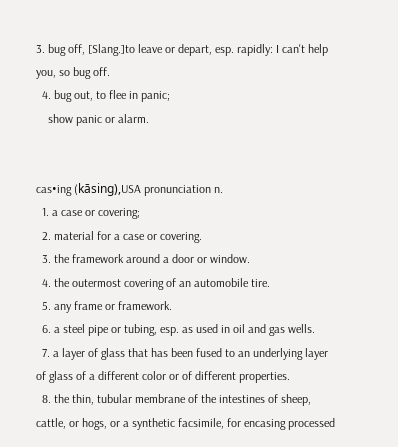3. bug off, [Slang.]to leave or depart, esp. rapidly: I can't help you, so bug off.
  4. bug out, to flee in panic;
    show panic or alarm.


cas•ing (kāsing),USA pronunciation n.
  1. a case or covering;
  2. material for a case or covering.
  3. the framework around a door or window.
  4. the outermost covering of an automobile tire.
  5. any frame or framework.
  6. a steel pipe or tubing, esp. as used in oil and gas wells.
  7. a layer of glass that has been fused to an underlying layer of glass of a different color or of different properties.
  8. the thin, tubular membrane of the intestines of sheep, cattle, or hogs, or a synthetic facsimile, for encasing processed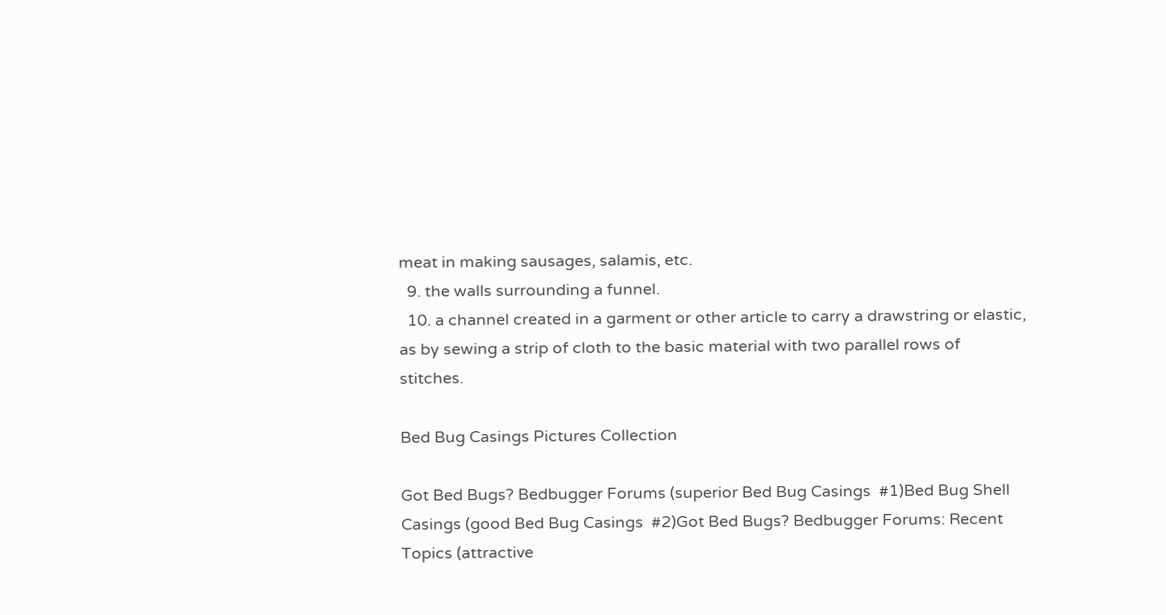meat in making sausages, salamis, etc.
  9. the walls surrounding a funnel.
  10. a channel created in a garment or other article to carry a drawstring or elastic, as by sewing a strip of cloth to the basic material with two parallel rows of stitches.

Bed Bug Casings Pictures Collection

Got Bed Bugs? Bedbugger Forums (superior Bed Bug Casings  #1)Bed Bug Shell Casings (good Bed Bug Casings  #2)Got Bed Bugs? Bedbugger Forums: Recent Topics (attractive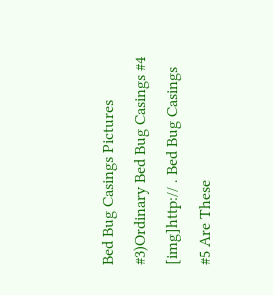Bed Bug Casings Pictures #3)Ordinary Bed Bug Casings #4 [img]http:// . Bed Bug Casings #5 Are These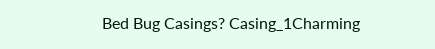Bed Bug Casings? Casing_1Charming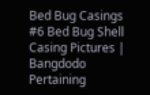Bed Bug Casings  #6 Bed Bug Shell Casing Pictures | Bangdodo Pertaining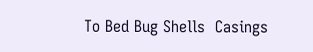To Bed Bug Shells  Casings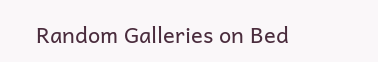Random Galleries on Bed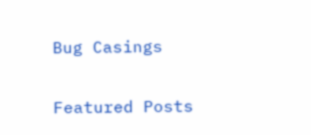Bug Casings

Featured Posts